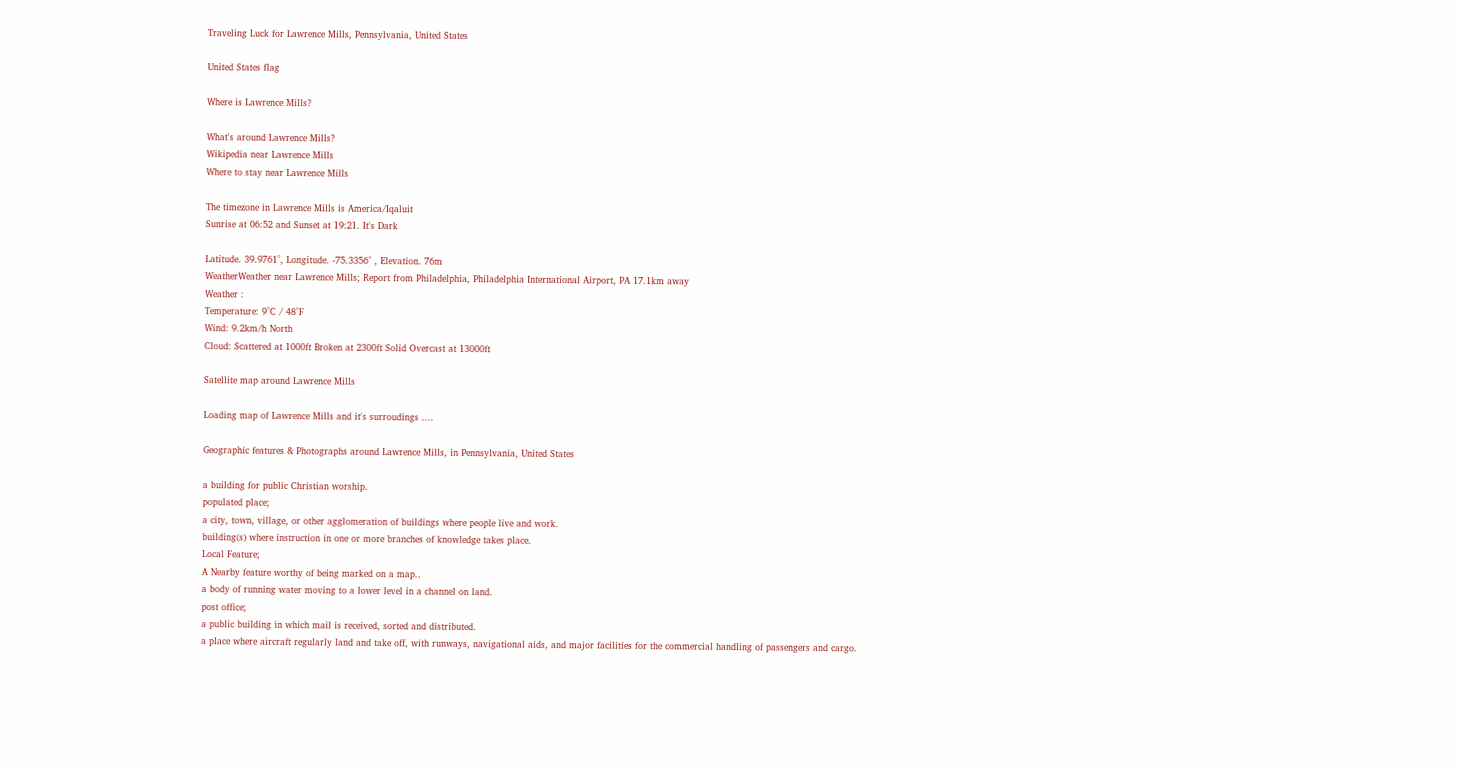Traveling Luck for Lawrence Mills, Pennsylvania, United States

United States flag

Where is Lawrence Mills?

What's around Lawrence Mills?
Wikipedia near Lawrence Mills
Where to stay near Lawrence Mills

The timezone in Lawrence Mills is America/Iqaluit
Sunrise at 06:52 and Sunset at 19:21. It's Dark

Latitude. 39.9761°, Longitude. -75.3356° , Elevation. 76m
WeatherWeather near Lawrence Mills; Report from Philadelphia, Philadelphia International Airport, PA 17.1km away
Weather :
Temperature: 9°C / 48°F
Wind: 9.2km/h North
Cloud: Scattered at 1000ft Broken at 2300ft Solid Overcast at 13000ft

Satellite map around Lawrence Mills

Loading map of Lawrence Mills and it's surroudings ....

Geographic features & Photographs around Lawrence Mills, in Pennsylvania, United States

a building for public Christian worship.
populated place;
a city, town, village, or other agglomeration of buildings where people live and work.
building(s) where instruction in one or more branches of knowledge takes place.
Local Feature;
A Nearby feature worthy of being marked on a map..
a body of running water moving to a lower level in a channel on land.
post office;
a public building in which mail is received, sorted and distributed.
a place where aircraft regularly land and take off, with runways, navigational aids, and major facilities for the commercial handling of passengers and cargo.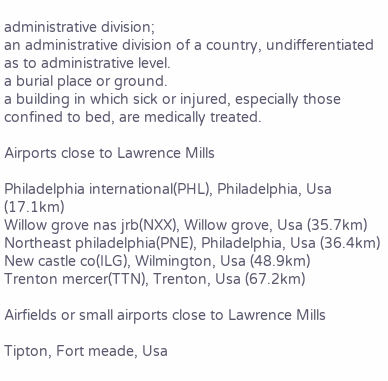administrative division;
an administrative division of a country, undifferentiated as to administrative level.
a burial place or ground.
a building in which sick or injured, especially those confined to bed, are medically treated.

Airports close to Lawrence Mills

Philadelphia international(PHL), Philadelphia, Usa (17.1km)
Willow grove nas jrb(NXX), Willow grove, Usa (35.7km)
Northeast philadelphia(PNE), Philadelphia, Usa (36.4km)
New castle co(ILG), Wilmington, Usa (48.9km)
Trenton mercer(TTN), Trenton, Usa (67.2km)

Airfields or small airports close to Lawrence Mills

Tipton, Fort meade, Usa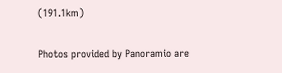(191.1km)

Photos provided by Panoramio are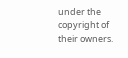under the copyright of their owners.